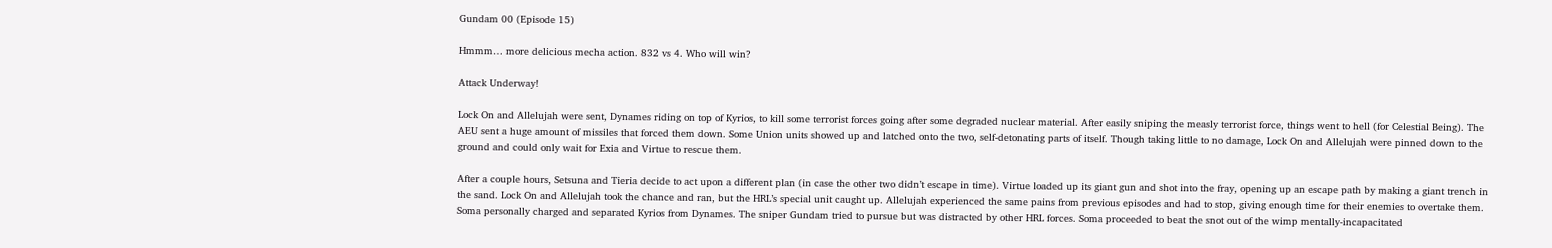Gundam 00 (Episode 15)

Hmmm… more delicious mecha action. 832 vs 4. Who will win?

Attack Underway!

Lock On and Allelujah were sent, Dynames riding on top of Kyrios, to kill some terrorist forces going after some degraded nuclear material. After easily sniping the measly terrorist force, things went to hell (for Celestial Being). The AEU sent a huge amount of missiles that forced them down. Some Union units showed up and latched onto the two, self-detonating parts of itself. Though taking little to no damage, Lock On and Allelujah were pinned down to the ground and could only wait for Exia and Virtue to rescue them.

After a couple hours, Setsuna and Tieria decide to act upon a different plan (in case the other two didn’t escape in time). Virtue loaded up its giant gun and shot into the fray, opening up an escape path by making a giant trench in the sand. Lock On and Allelujah took the chance and ran, but the HRL’s special unit caught up. Allelujah experienced the same pains from previous episodes and had to stop, giving enough time for their enemies to overtake them. Soma personally charged and separated Kyrios from Dynames. The sniper Gundam tried to pursue but was distracted by other HRL forces. Soma proceeded to beat the snot out of the wimp mentally-incapacitated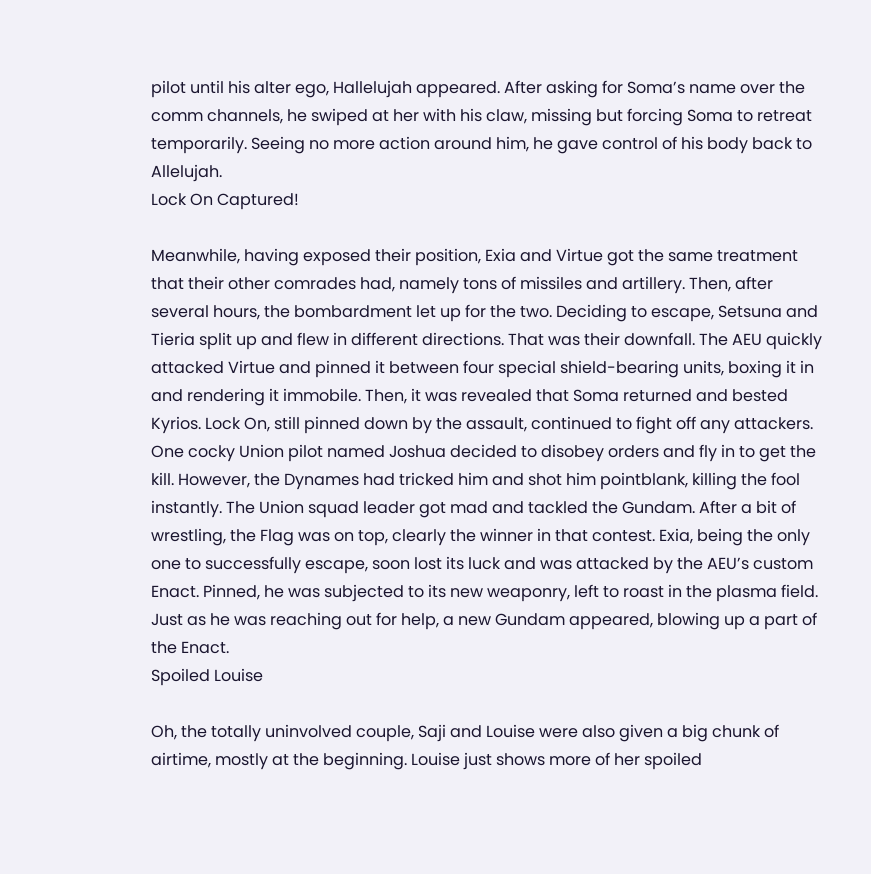pilot until his alter ego, Hallelujah appeared. After asking for Soma’s name over the comm channels, he swiped at her with his claw, missing but forcing Soma to retreat temporarily. Seeing no more action around him, he gave control of his body back to Allelujah.
Lock On Captured!

Meanwhile, having exposed their position, Exia and Virtue got the same treatment that their other comrades had, namely tons of missiles and artillery. Then, after several hours, the bombardment let up for the two. Deciding to escape, Setsuna and Tieria split up and flew in different directions. That was their downfall. The AEU quickly attacked Virtue and pinned it between four special shield-bearing units, boxing it in and rendering it immobile. Then, it was revealed that Soma returned and bested Kyrios. Lock On, still pinned down by the assault, continued to fight off any attackers. One cocky Union pilot named Joshua decided to disobey orders and fly in to get the kill. However, the Dynames had tricked him and shot him pointblank, killing the fool instantly. The Union squad leader got mad and tackled the Gundam. After a bit of wrestling, the Flag was on top, clearly the winner in that contest. Exia, being the only one to successfully escape, soon lost its luck and was attacked by the AEU’s custom Enact. Pinned, he was subjected to its new weaponry, left to roast in the plasma field. Just as he was reaching out for help, a new Gundam appeared, blowing up a part of the Enact.
Spoiled Louise

Oh, the totally uninvolved couple, Saji and Louise were also given a big chunk of airtime, mostly at the beginning. Louise just shows more of her spoiled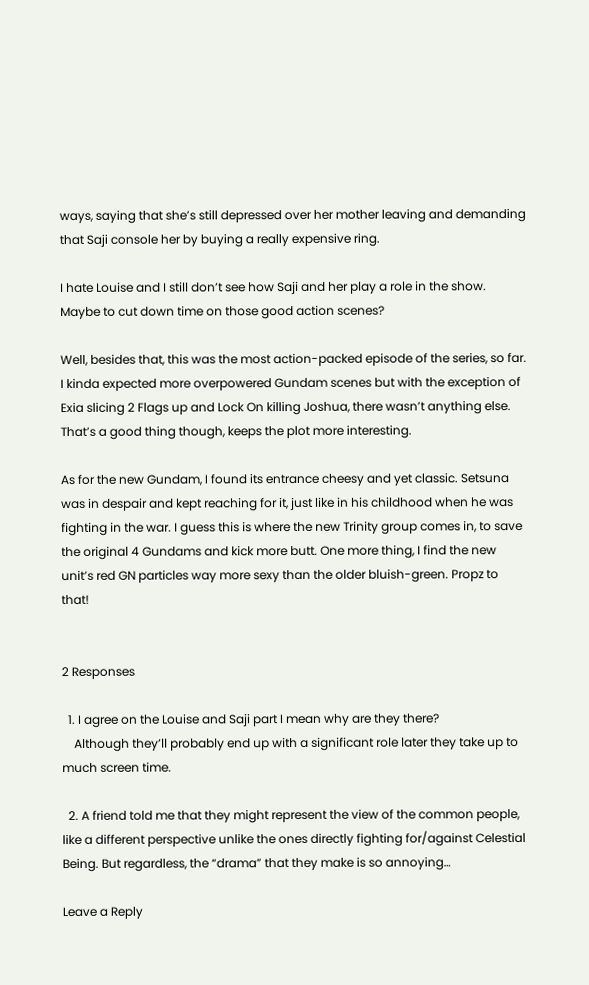ways, saying that she’s still depressed over her mother leaving and demanding that Saji console her by buying a really expensive ring.

I hate Louise and I still don’t see how Saji and her play a role in the show. Maybe to cut down time on those good action scenes?

Well, besides that, this was the most action-packed episode of the series, so far. I kinda expected more overpowered Gundam scenes but with the exception of Exia slicing 2 Flags up and Lock On killing Joshua, there wasn’t anything else. That’s a good thing though, keeps the plot more interesting.

As for the new Gundam, I found its entrance cheesy and yet classic. Setsuna was in despair and kept reaching for it, just like in his childhood when he was fighting in the war. I guess this is where the new Trinity group comes in, to save the original 4 Gundams and kick more butt. One more thing, I find the new unit’s red GN particles way more sexy than the older bluish-green. Propz to that!


2 Responses

  1. I agree on the Louise and Saji part I mean why are they there?
    Although they’ll probably end up with a significant role later they take up to much screen time.

  2. A friend told me that they might represent the view of the common people, like a different perspective unlike the ones directly fighting for/against Celestial Being. But regardless, the “drama” that they make is so annoying…

Leave a Reply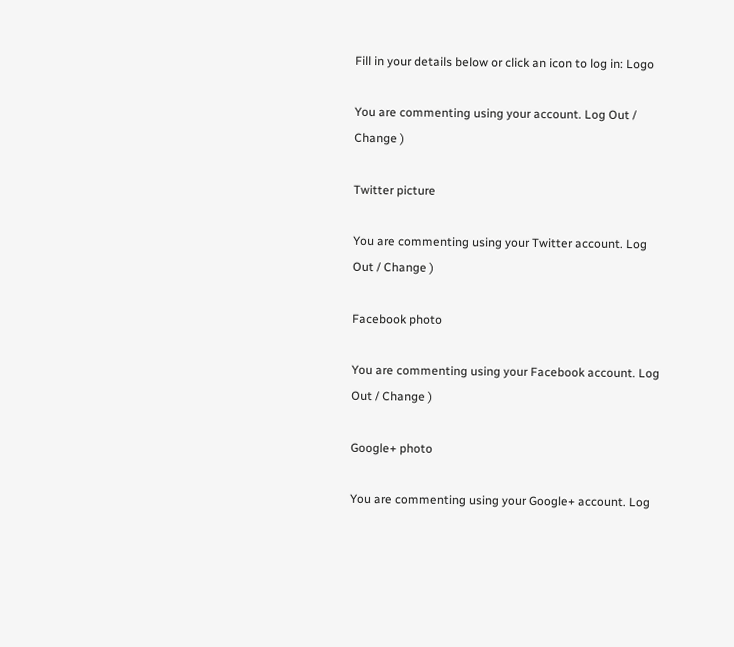Fill in your details below or click an icon to log in: Logo

You are commenting using your account. Log Out / Change )

Twitter picture

You are commenting using your Twitter account. Log Out / Change )

Facebook photo

You are commenting using your Facebook account. Log Out / Change )

Google+ photo

You are commenting using your Google+ account. Log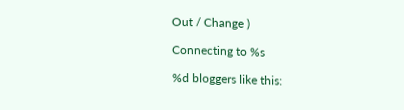Out / Change )

Connecting to %s

%d bloggers like this: